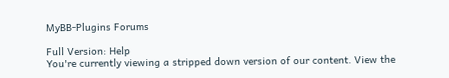MyBB-Plugins Forums

Full Version: Help
You're currently viewing a stripped down version of our content. View the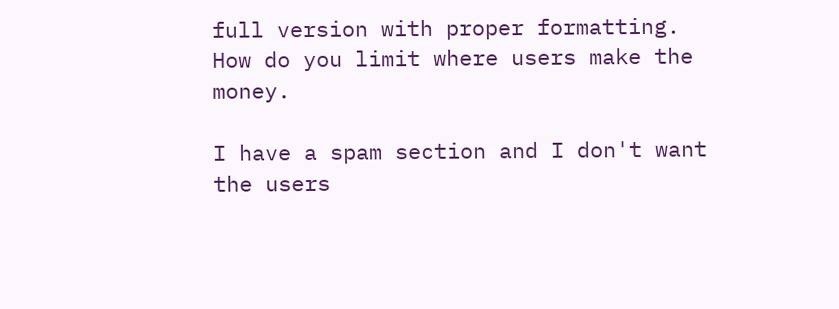full version with proper formatting.
How do you limit where users make the money.

I have a spam section and I don't want the users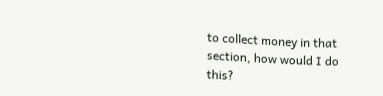to collect money in that section, how would I do this?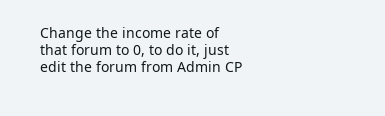Change the income rate of that forum to 0, to do it, just edit the forum from Admin CP